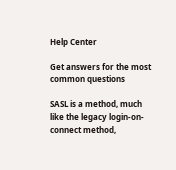Help Center

Get answers for the most common questions

SASL is a method, much like the legacy login-on-connect method,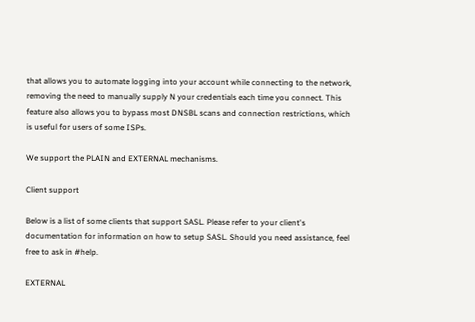that allows you to automate logging into your account while connecting to the network, removing the need to manually supply N your credentials each time you connect. This feature also allows you to bypass most DNSBL scans and connection restrictions, which is useful for users of some ISPs.

We support the PLAIN and EXTERNAL mechanisms.

Client support

Below is a list of some clients that support SASL. Please refer to your client's documentation for information on how to setup SASL. Should you need assistance, feel free to ask in #help.

EXTERNAL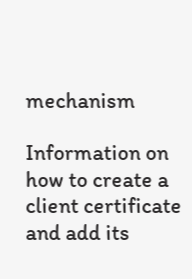mechanism

Information on how to create a client certificate and add its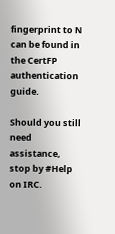fingerprint to N can be found in the CertFP authentication guide.

Should you still need assistance, stop by #Help on IRC.